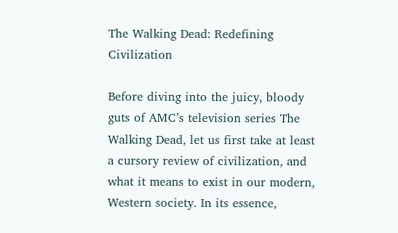The Walking Dead: Redefining Civilization

Before diving into the juicy, bloody guts of AMC’s television series The Walking Dead, let us first take at least a cursory review of civilization, and what it means to exist in our modern, Western society. In its essence,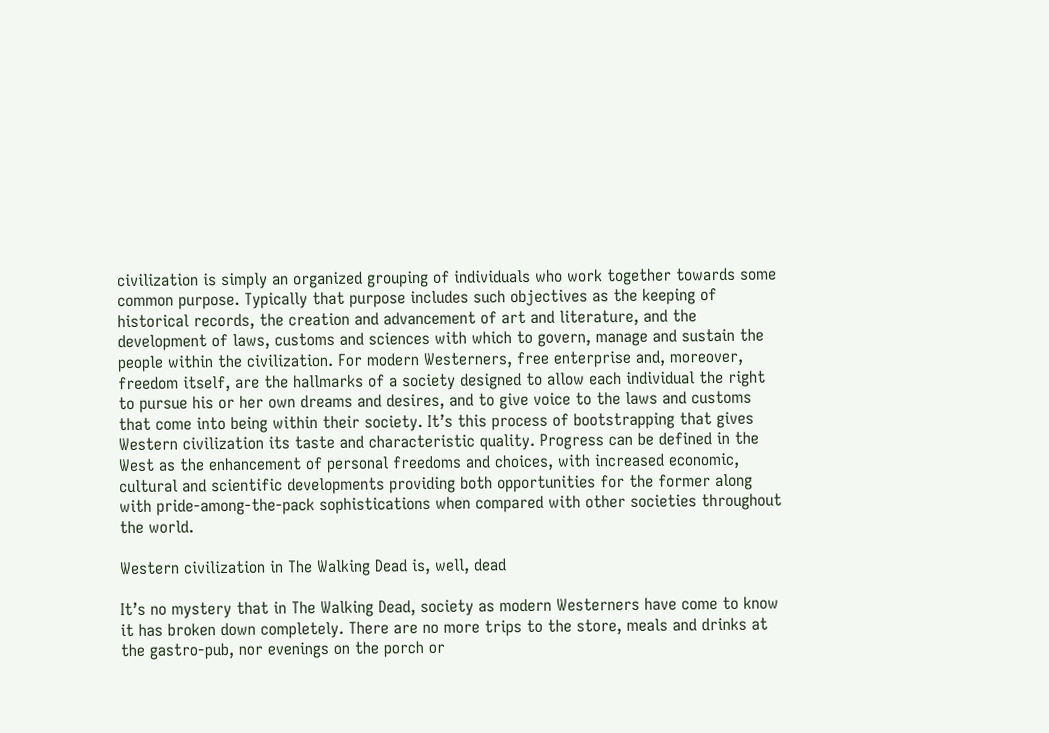civilization is simply an organized grouping of individuals who work together towards some common purpose. Typically that purpose includes such objectives as the keeping of historical records, the creation and advancement of art and literature, and the development of laws, customs and sciences with which to govern, manage and sustain the people within the civilization. For modern Westerners, free enterprise and, moreover, freedom itself, are the hallmarks of a society designed to allow each individual the right to pursue his or her own dreams and desires, and to give voice to the laws and customs that come into being within their society. It’s this process of bootstrapping that gives Western civilization its taste and characteristic quality. Progress can be defined in the West as the enhancement of personal freedoms and choices, with increased economic, cultural and scientific developments providing both opportunities for the former along with pride-among-the-pack sophistications when compared with other societies throughout the world.

Western civilization in The Walking Dead is, well, dead

It’s no mystery that in The Walking Dead, society as modern Westerners have come to know it has broken down completely. There are no more trips to the store, meals and drinks at the gastro-pub, nor evenings on the porch or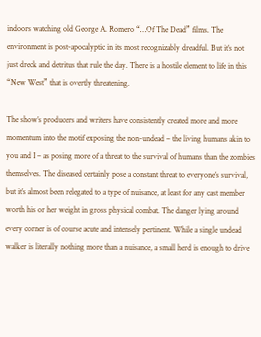indoors watching old George A. Romero “…Of The Dead” films. The environment is post-apocalyptic in its most recognizably dreadful. But it’s not just dreck and detritus that rule the day. There is a hostile element to life in this “New West” that is overtly threatening.

The show’s producers and writers have consistently created more and more momentum into the motif exposing the non-undead – the living humans akin to you and I – as posing more of a threat to the survival of humans than the zombies themselves. The diseased certainly pose a constant threat to everyone’s survival, but it’s almost been relegated to a type of nuisance, at least for any cast member worth his or her weight in gross physical combat. The danger lying around every corner is of course acute and intensely pertinent. While a single undead walker is literally nothing more than a nuisance, a small herd is enough to drive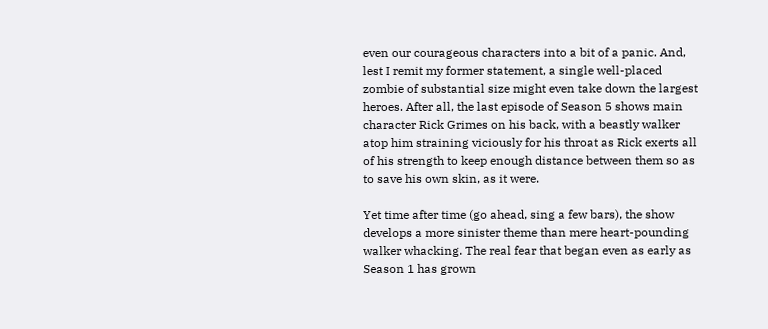even our courageous characters into a bit of a panic. And, lest I remit my former statement, a single well-placed zombie of substantial size might even take down the largest heroes. After all, the last episode of Season 5 shows main character Rick Grimes on his back, with a beastly walker atop him straining viciously for his throat as Rick exerts all of his strength to keep enough distance between them so as to save his own skin, as it were.

Yet time after time (go ahead, sing a few bars), the show develops a more sinister theme than mere heart-pounding walker whacking. The real fear that began even as early as Season 1 has grown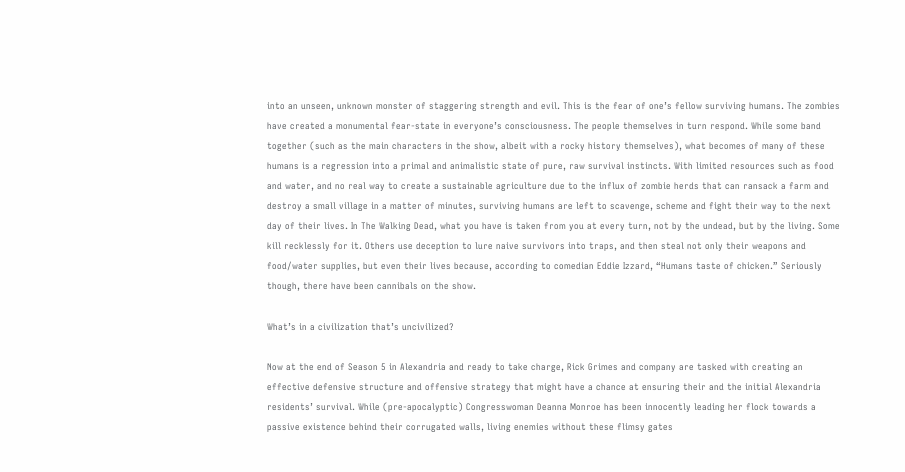into an unseen, unknown monster of staggering strength and evil. This is the fear of one’s fellow surviving humans. The zombies have created a monumental fear-state in everyone’s consciousness. The people themselves in turn respond. While some band together (such as the main characters in the show, albeit with a rocky history themselves), what becomes of many of these humans is a regression into a primal and animalistic state of pure, raw survival instincts. With limited resources such as food and water, and no real way to create a sustainable agriculture due to the influx of zombie herds that can ransack a farm and destroy a small village in a matter of minutes, surviving humans are left to scavenge, scheme and fight their way to the next day of their lives. In The Walking Dead, what you have is taken from you at every turn, not by the undead, but by the living. Some kill recklessly for it. Others use deception to lure naive survivors into traps, and then steal not only their weapons and food/water supplies, but even their lives because, according to comedian Eddie Izzard, “Humans taste of chicken.” Seriously though, there have been cannibals on the show.

What’s in a civilization that’s uncivilized?

Now at the end of Season 5 in Alexandria and ready to take charge, Rick Grimes and company are tasked with creating an effective defensive structure and offensive strategy that might have a chance at ensuring their and the initial Alexandria residents’ survival. While (pre-apocalyptic) Congresswoman Deanna Monroe has been innocently leading her flock towards a passive existence behind their corrugated walls, living enemies without these flimsy gates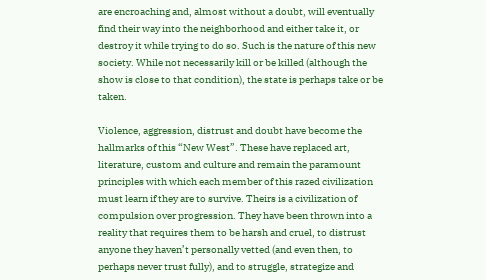are encroaching and, almost without a doubt, will eventually find their way into the neighborhood and either take it, or destroy it while trying to do so. Such is the nature of this new society. While not necessarily kill or be killed (although the show is close to that condition), the state is perhaps take or be taken.

Violence, aggression, distrust and doubt have become the hallmarks of this “New West”. These have replaced art, literature, custom and culture and remain the paramount principles with which each member of this razed civilization must learn if they are to survive. Theirs is a civilization of compulsion over progression. They have been thrown into a reality that requires them to be harsh and cruel, to distrust anyone they haven’t personally vetted (and even then, to perhaps never trust fully), and to struggle, strategize and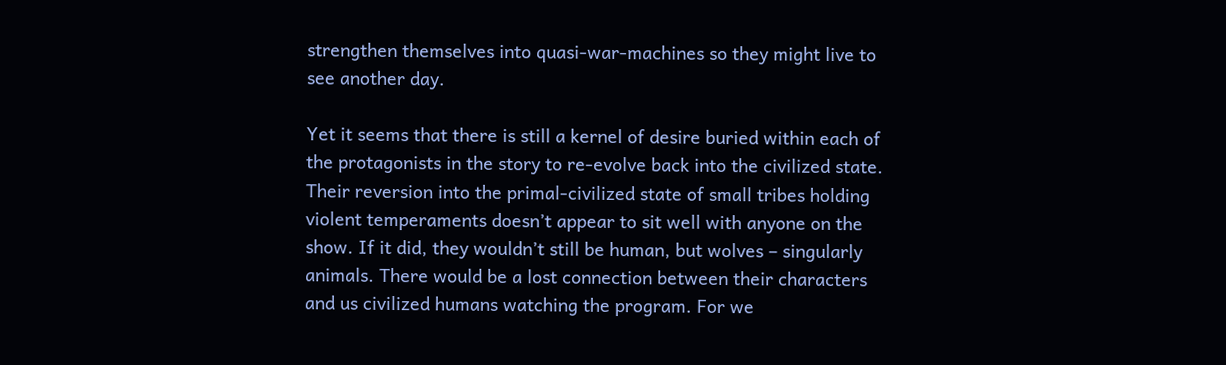strengthen themselves into quasi-war-machines so they might live to see another day.

Yet it seems that there is still a kernel of desire buried within each of the protagonists in the story to re-evolve back into the civilized state. Their reversion into the primal-civilized state of small tribes holding violent temperaments doesn’t appear to sit well with anyone on the show. If it did, they wouldn’t still be human, but wolves – singularly animals. There would be a lost connection between their characters and us civilized humans watching the program. For we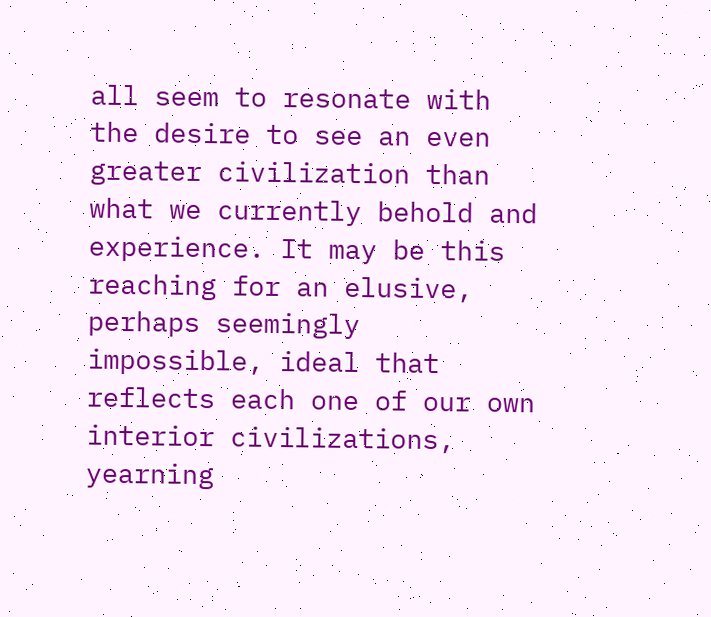all seem to resonate with the desire to see an even greater civilization than what we currently behold and experience. It may be this reaching for an elusive, perhaps seemingly impossible, ideal that reflects each one of our own interior civilizations, yearning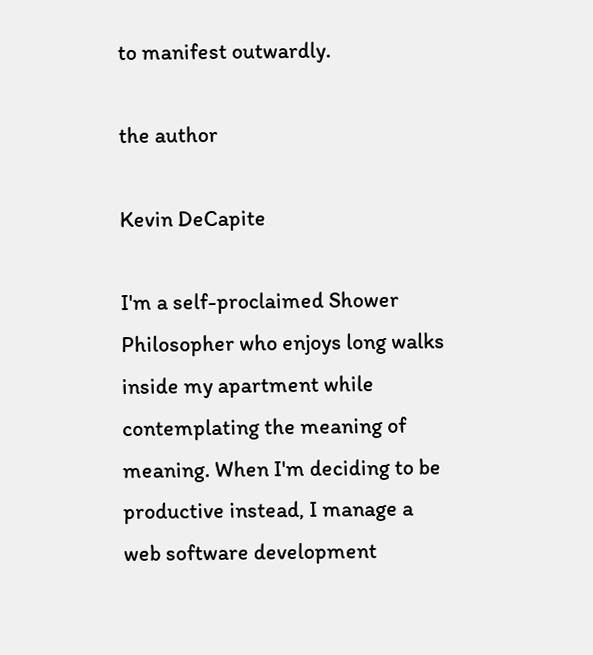to manifest outwardly.

the author

Kevin DeCapite

I'm a self-proclaimed Shower Philosopher who enjoys long walks inside my apartment while contemplating the meaning of meaning. When I'm deciding to be productive instead, I manage a web software development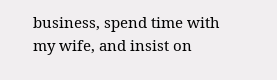business, spend time with my wife, and insist on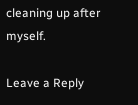cleaning up after myself.

Leave a Reply